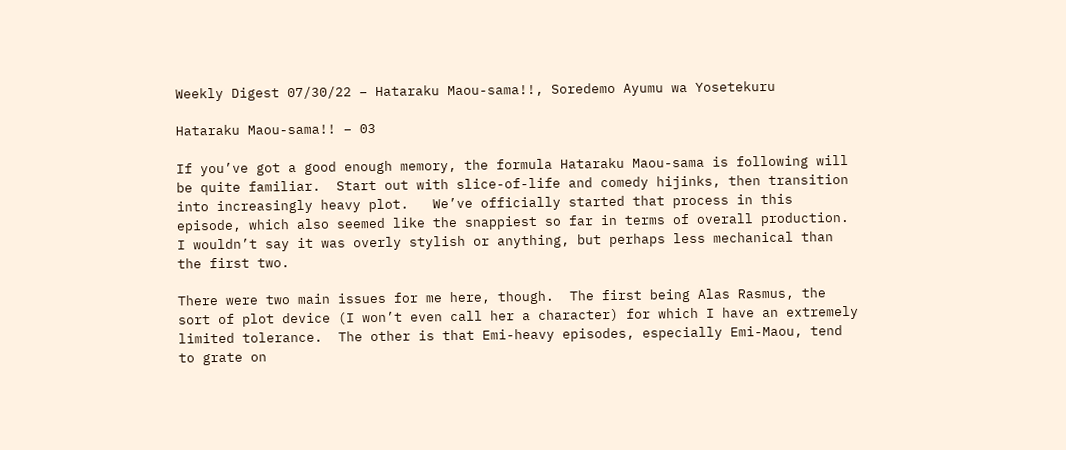Weekly Digest 07/30/22 – Hataraku Maou-sama!!, Soredemo Ayumu wa Yosetekuru

Hataraku Maou-sama!! – 03

If you’ve got a good enough memory, the formula Hataraku Maou-sama is following will be quite familiar.  Start out with slice-of-life and comedy hijinks, then transition into increasingly heavy plot.   We’ve officially started that process in this episode, which also seemed like the snappiest so far in terms of overall production.  I wouldn’t say it was overly stylish or anything, but perhaps less mechanical than the first two.

There were two main issues for me here, though.  The first being Alas Rasmus, the sort of plot device (I won’t even call her a character) for which I have an extremely limited tolerance.  The other is that Emi-heavy episodes, especially Emi-Maou, tend to grate on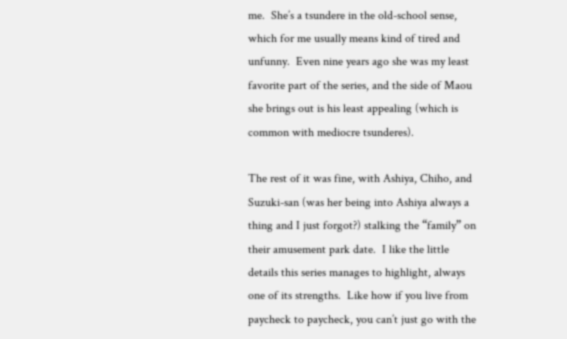me.  She’s a tsundere in the old-school sense, which for me usually means kind of tired and unfunny.  Even nine years ago she was my least favorite part of the series, and the side of Maou she brings out is his least appealing (which is common with mediocre tsunderes).

The rest of it was fine, with Ashiya, Chiho, and Suzuki-san (was her being into Ashiya always a thing and I just forgot?) stalking the “family” on their amusement park date.  I like the little details this series manages to highlight, always one of its strengths.  Like how if you live from paycheck to paycheck, you can’t just go with the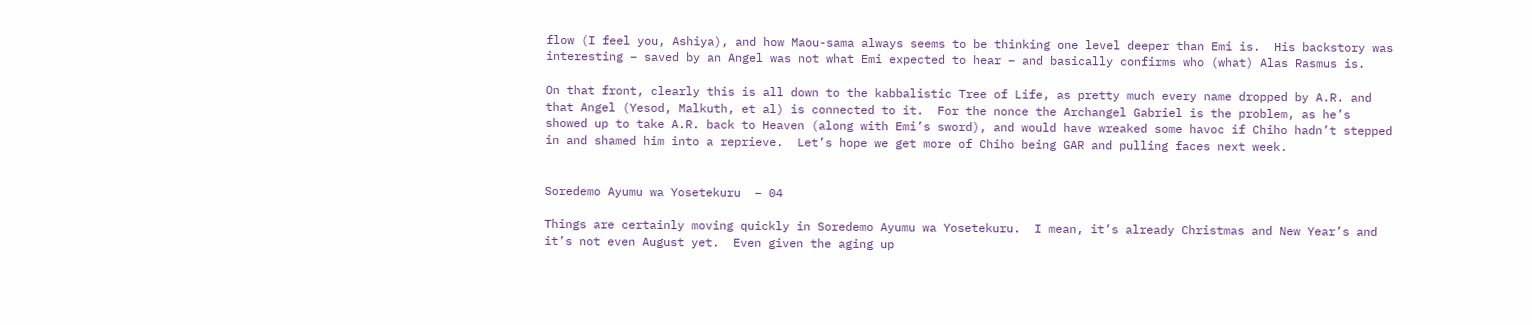flow (I feel you, Ashiya), and how Maou-sama always seems to be thinking one level deeper than Emi is.  His backstory was interesting – saved by an Angel was not what Emi expected to hear – and basically confirms who (what) Alas Rasmus is.

On that front, clearly this is all down to the kabbalistic Tree of Life, as pretty much every name dropped by A.R. and that Angel (Yesod, Malkuth, et al) is connected to it.  For the nonce the Archangel Gabriel is the problem, as he’s showed up to take A.R. back to Heaven (along with Emi’s sword), and would have wreaked some havoc if Chiho hadn’t stepped in and shamed him into a reprieve.  Let’s hope we get more of Chiho being GAR and pulling faces next week.


Soredemo Ayumu wa Yosetekuru  – 04

Things are certainly moving quickly in Soredemo Ayumu wa Yosetekuru.  I mean, it’s already Christmas and New Year’s and it’s not even August yet.  Even given the aging up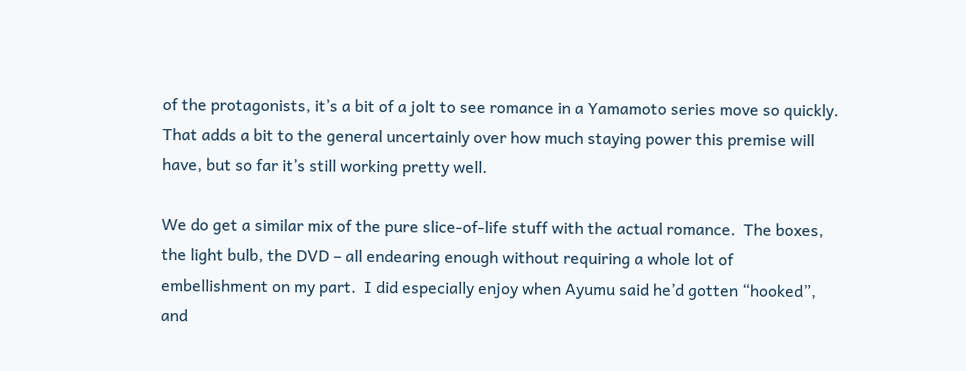of the protagonists, it’s a bit of a jolt to see romance in a Yamamoto series move so quickly.  That adds a bit to the general uncertainly over how much staying power this premise will have, but so far it’s still working pretty well.

We do get a similar mix of the pure slice-of-life stuff with the actual romance.  The boxes, the light bulb, the DVD – all endearing enough without requiring a whole lot of embellishment on my part.  I did especially enjoy when Ayumu said he’d gotten “hooked”, and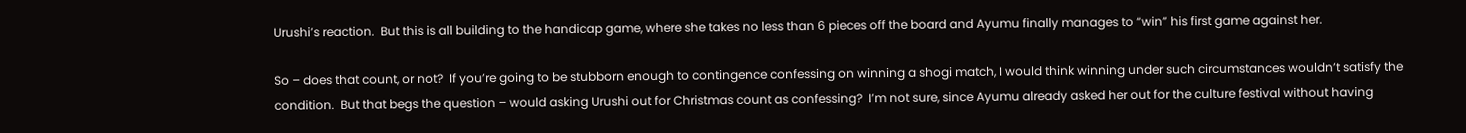Urushi’s reaction.  But this is all building to the handicap game, where she takes no less than 6 pieces off the board and Ayumu finally manages to “win” his first game against her.

So – does that count, or not?  If you’re going to be stubborn enough to contingence confessing on winning a shogi match, I would think winning under such circumstances wouldn’t satisfy the condition.  But that begs the question – would asking Urushi out for Christmas count as confessing?  I’m not sure, since Ayumu already asked her out for the culture festival without having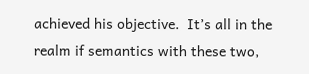achieved his objective.  It’s all in the realm if semantics with these two,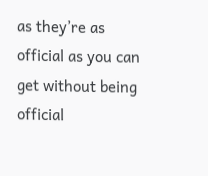as they’re as official as you can get without being official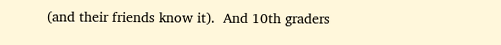(and their friends know it).  And 10th graders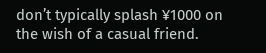don’t typically splash ¥1000 on the wish of a casual friend.